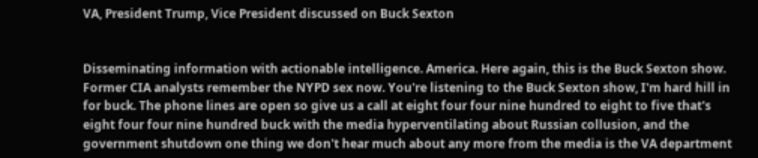VA, President Trump, Vice President discussed on Buck Sexton


Disseminating information with actionable intelligence. America. Here again, this is the Buck Sexton show. Former CIA analysts remember the NYPD sex now. You're listening to the Buck Sexton show, I'm hard hill in for buck. The phone lines are open so give us a call at eight four four nine hundred to eight to five that's eight four four nine hundred buck with the media hyperventilating about Russian collusion, and the government shutdown one thing we don't hear much about any more from the media is the VA department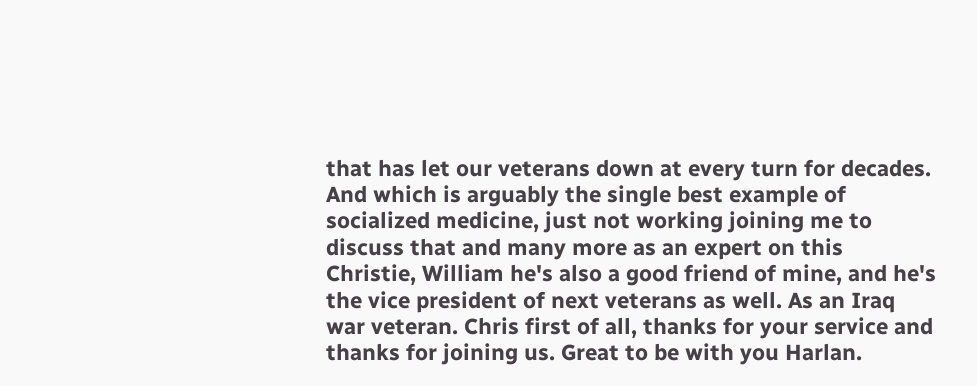that has let our veterans down at every turn for decades. And which is arguably the single best example of socialized medicine, just not working joining me to discuss that and many more as an expert on this Christie, William he's also a good friend of mine, and he's the vice president of next veterans as well. As an Iraq war veteran. Chris first of all, thanks for your service and thanks for joining us. Great to be with you Harlan.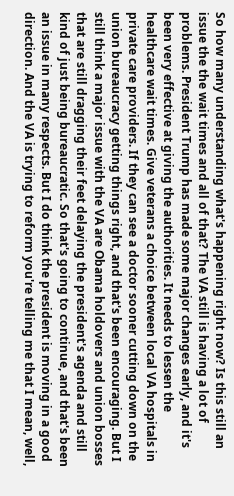So how many understanding what's happening right now? Is this still an issue the the wait times and all of that? The VA still is having a lot of problems. President Trump has made some major changes early, and it's been very effective at giving the authorities. It needs to lessen the healthcare wait times. Give veterans a choice between local VA hospitals in private care providers. If they can see a doctor sooner cutting down on the union bureaucracy getting things right, and that's been encouraging. But I still think a major issue with the VA are Obama holdovers and union bosses that are still dragging their feet delaying the president's agenda and still kind of just being bureaucratic. So that's going to continue, and that's been an issue in many respects. But I do think the president is moving in a good direction. And the VA is trying to reform you're telling me that I mean, well,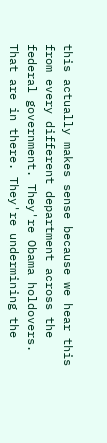this actually makes sense because we hear this from every different department across the federal government. They're Obama holdovers. That are in there. They're undermining the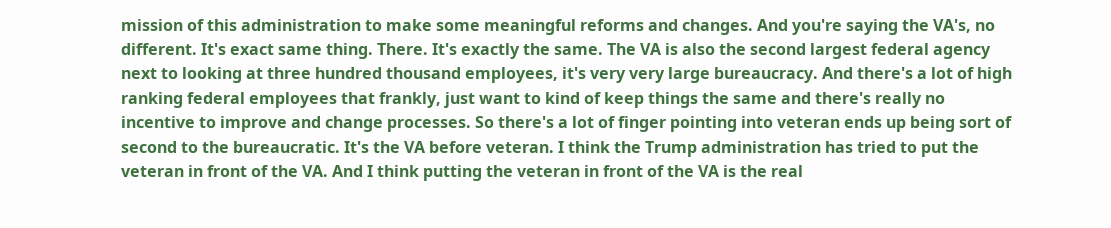mission of this administration to make some meaningful reforms and changes. And you're saying the VA's, no different. It's exact same thing. There. It's exactly the same. The VA is also the second largest federal agency next to looking at three hundred thousand employees, it's very very large bureaucracy. And there's a lot of high ranking federal employees that frankly, just want to kind of keep things the same and there's really no incentive to improve and change processes. So there's a lot of finger pointing into veteran ends up being sort of second to the bureaucratic. It's the VA before veteran. I think the Trump administration has tried to put the veteran in front of the VA. And I think putting the veteran in front of the VA is the real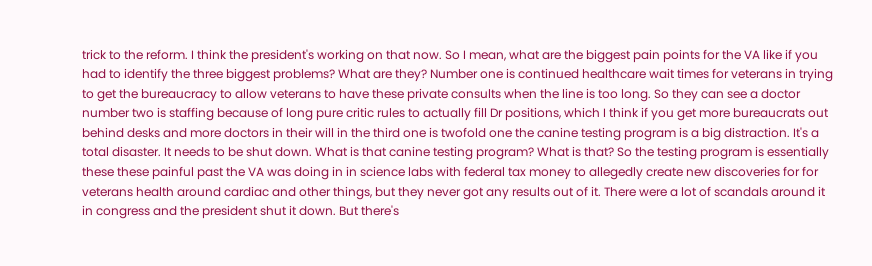trick to the reform. I think the president's working on that now. So I mean, what are the biggest pain points for the VA like if you had to identify the three biggest problems? What are they? Number one is continued healthcare wait times for veterans in trying to get the bureaucracy to allow veterans to have these private consults when the line is too long. So they can see a doctor number two is staffing because of long pure critic rules to actually fill Dr positions, which I think if you get more bureaucrats out behind desks and more doctors in their will in the third one is twofold one the canine testing program is a big distraction. It's a total disaster. It needs to be shut down. What is that canine testing program? What is that? So the testing program is essentially these these painful past the VA was doing in in science labs with federal tax money to allegedly create new discoveries for for veterans health around cardiac and other things, but they never got any results out of it. There were a lot of scandals around it in congress and the president shut it down. But there's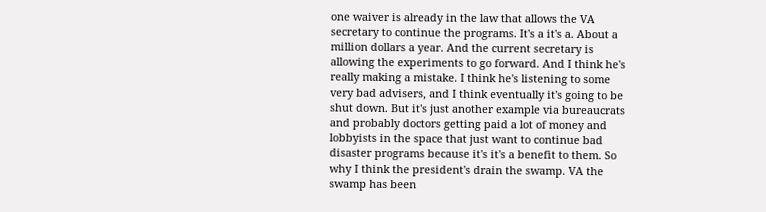one waiver is already in the law that allows the VA secretary to continue the programs. It's a it's a. About a million dollars a year. And the current secretary is allowing the experiments to go forward. And I think he's really making a mistake. I think he's listening to some very bad advisers, and I think eventually it's going to be shut down. But it's just another example via bureaucrats and probably doctors getting paid a lot of money and lobbyists in the space that just want to continue bad disaster programs because it's it's a benefit to them. So why I think the president's drain the swamp. VA the swamp has been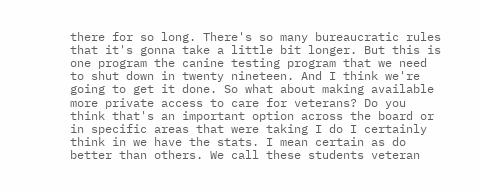there for so long. There's so many bureaucratic rules that it's gonna take a little bit longer. But this is one program the canine testing program that we need to shut down in twenty nineteen. And I think we're going to get it done. So what about making available more private access to care for veterans? Do you think that's an important option across the board or in specific areas that were taking I do I certainly think in we have the stats. I mean certain as do better than others. We call these students veteran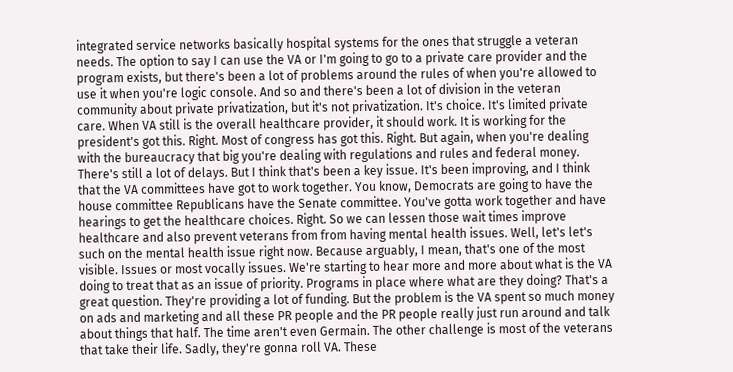integrated service networks basically hospital systems for the ones that struggle a veteran needs. The option to say I can use the VA or I'm going to go to a private care provider and the program exists, but there's been a lot of problems around the rules of when you're allowed to use it when you're logic console. And so and there's been a lot of division in the veteran community about private privatization, but it's not privatization. It's choice. It's limited private care. When VA still is the overall healthcare provider, it should work. It is working for the president's got this. Right. Most of congress has got this. Right. But again, when you're dealing with the bureaucracy that big you're dealing with regulations and rules and federal money. There's still a lot of delays. But I think that's been a key issue. It's been improving, and I think that the VA committees have got to work together. You know, Democrats are going to have the house committee Republicans have the Senate committee. You've gotta work together and have hearings to get the healthcare choices. Right. So we can lessen those wait times improve healthcare and also prevent veterans from from having mental health issues. Well, let's let's such on the mental health issue right now. Because arguably, I mean, that's one of the most visible. Issues or most vocally issues. We're starting to hear more and more about what is the VA doing to treat that as an issue of priority. Programs in place where what are they doing? That's a great question. They're providing a lot of funding. But the problem is the VA spent so much money on ads and marketing and all these PR people and the PR people really just run around and talk about things that half. The time aren't even Germain. The other challenge is most of the veterans that take their life. Sadly, they're gonna roll VA. These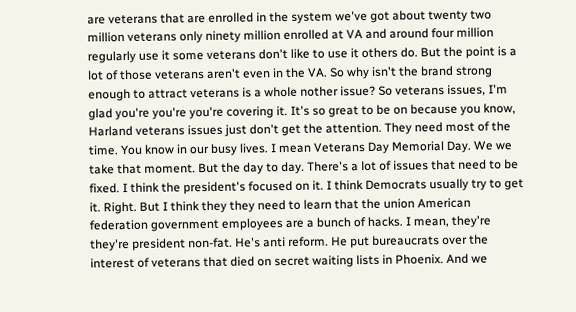are veterans that are enrolled in the system we've got about twenty two million veterans only ninety million enrolled at VA and around four million regularly use it some veterans don't like to use it others do. But the point is a lot of those veterans aren't even in the VA. So why isn't the brand strong enough to attract veterans is a whole nother issue? So veterans issues, I'm glad you're you're you're covering it. It's so great to be on because you know, Harland veterans issues just don't get the attention. They need most of the time. You know in our busy lives. I mean Veterans Day Memorial Day. We we take that moment. But the day to day. There's a lot of issues that need to be fixed. I think the president's focused on it. I think Democrats usually try to get it. Right. But I think they they need to learn that the union American federation government employees are a bunch of hacks. I mean, they're they're president non-fat. He's anti reform. He put bureaucrats over the interest of veterans that died on secret waiting lists in Phoenix. And we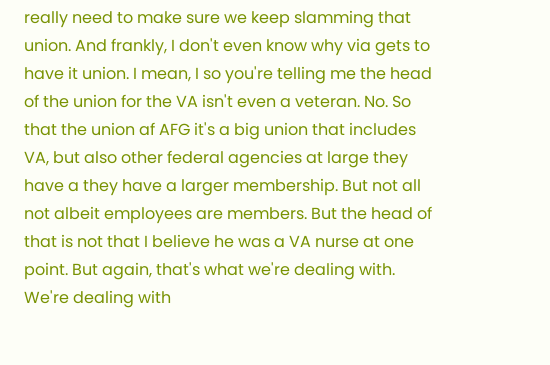really need to make sure we keep slamming that union. And frankly, I don't even know why via gets to have it union. I mean, I so you're telling me the head of the union for the VA isn't even a veteran. No. So that the union af AFG it's a big union that includes VA, but also other federal agencies at large they have a they have a larger membership. But not all not albeit employees are members. But the head of that is not that I believe he was a VA nurse at one point. But again, that's what we're dealing with. We're dealing with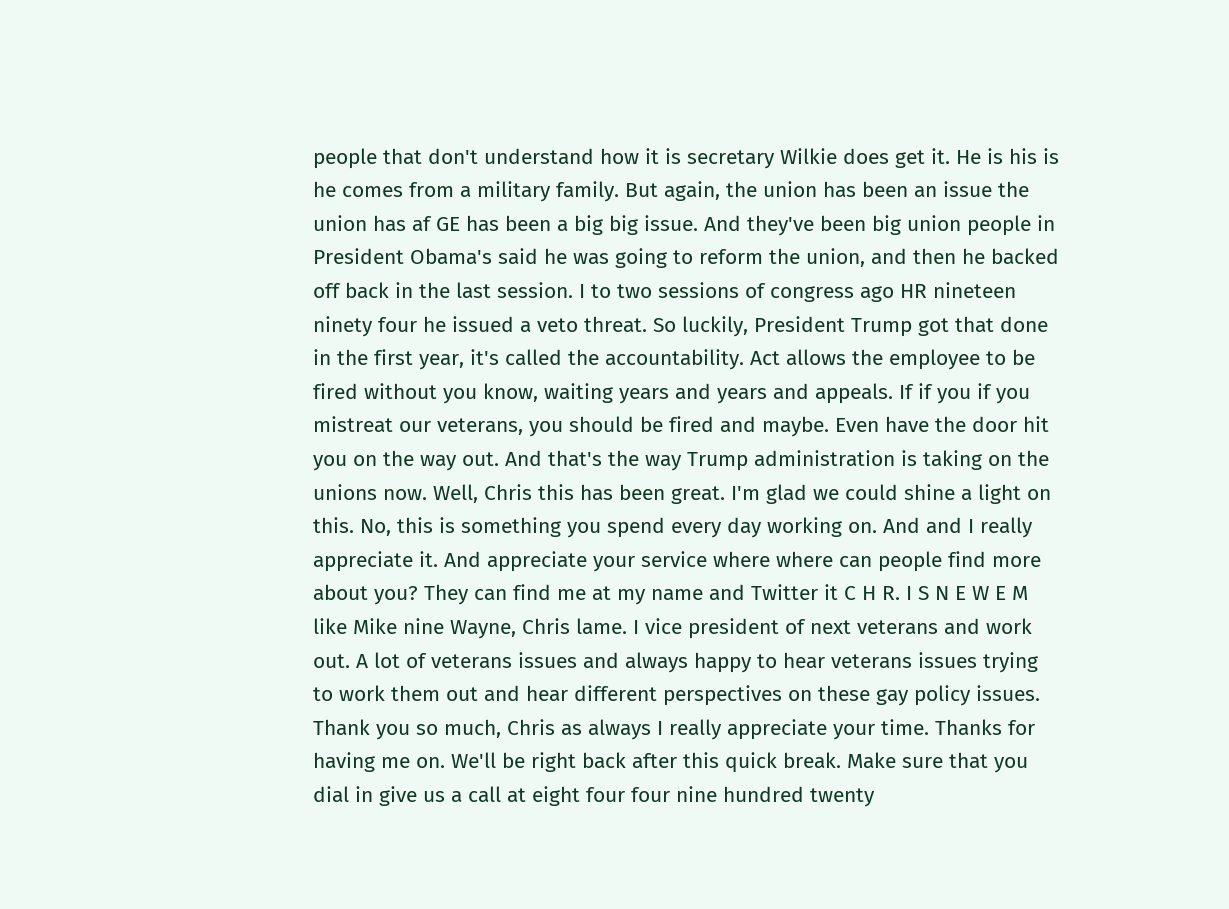people that don't understand how it is secretary Wilkie does get it. He is his is he comes from a military family. But again, the union has been an issue the union has af GE has been a big big issue. And they've been big union people in President Obama's said he was going to reform the union, and then he backed off back in the last session. I to two sessions of congress ago HR nineteen ninety four he issued a veto threat. So luckily, President Trump got that done in the first year, it's called the accountability. Act allows the employee to be fired without you know, waiting years and years and appeals. If if you if you mistreat our veterans, you should be fired and maybe. Even have the door hit you on the way out. And that's the way Trump administration is taking on the unions now. Well, Chris this has been great. I'm glad we could shine a light on this. No, this is something you spend every day working on. And and I really appreciate it. And appreciate your service where where can people find more about you? They can find me at my name and Twitter it C H R. I S N E W E M like Mike nine Wayne, Chris lame. I vice president of next veterans and work out. A lot of veterans issues and always happy to hear veterans issues trying to work them out and hear different perspectives on these gay policy issues. Thank you so much, Chris as always I really appreciate your time. Thanks for having me on. We'll be right back after this quick break. Make sure that you dial in give us a call at eight four four nine hundred twenty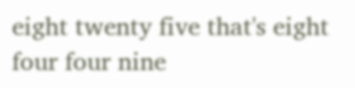eight twenty five that's eight four four nine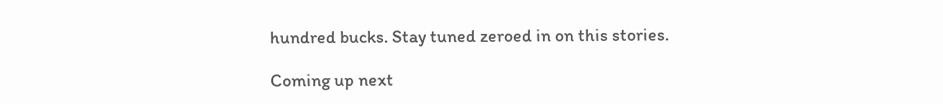hundred bucks. Stay tuned zeroed in on this stories.

Coming up next